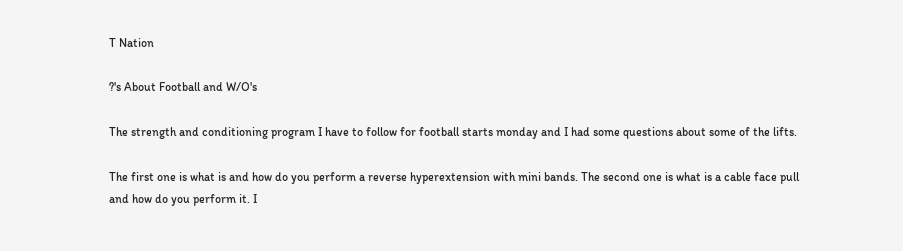T Nation

?'s About Football and W/O's

The strength and conditioning program I have to follow for football starts monday and I had some questions about some of the lifts.

The first one is what is and how do you perform a reverse hyperextension with mini bands. The second one is what is a cable face pull and how do you perform it. I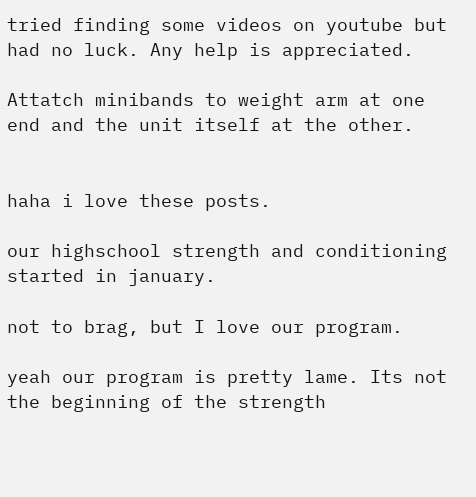tried finding some videos on youtube but had no luck. Any help is appreciated.

Attatch minibands to weight arm at one end and the unit itself at the other.


haha i love these posts.

our highschool strength and conditioning started in january.

not to brag, but I love our program.

yeah our program is pretty lame. Its not the beginning of the strength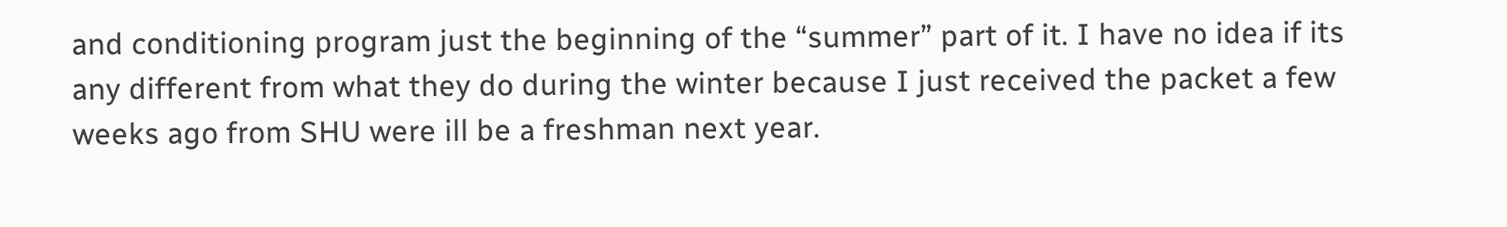and conditioning program just the beginning of the “summer” part of it. I have no idea if its any different from what they do during the winter because I just received the packet a few weeks ago from SHU were ill be a freshman next year.